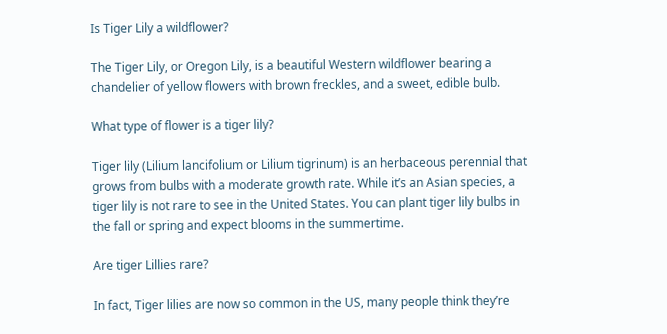Is Tiger Lily a wildflower?

The Tiger Lily, or Oregon Lily, is a beautiful Western wildflower bearing a chandelier of yellow flowers with brown freckles, and a sweet, edible bulb.

What type of flower is a tiger lily?

Tiger lily (Lilium lancifolium or Lilium tigrinum) is an herbaceous perennial that grows from bulbs with a moderate growth rate. While it’s an Asian species, a tiger lily is not rare to see in the United States. You can plant tiger lily bulbs in the fall or spring and expect blooms in the summertime.

Are tiger Lillies rare?

In fact, Tiger lilies are now so common in the US, many people think they’re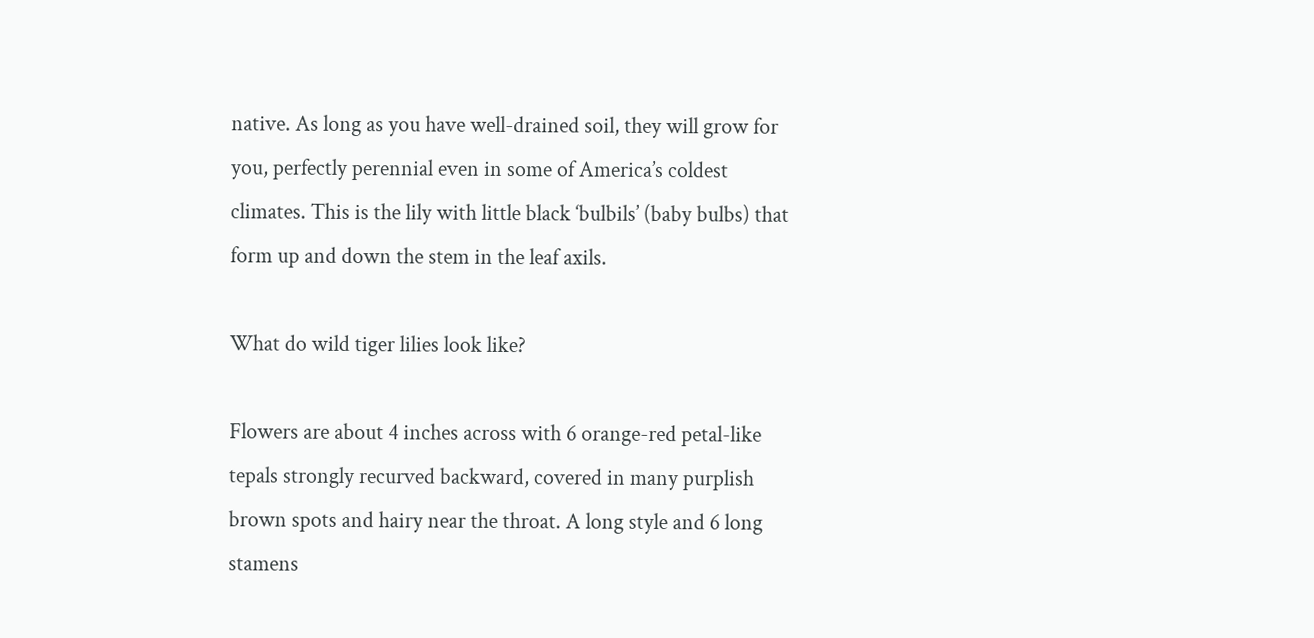native. As long as you have well-drained soil, they will grow for you, perfectly perennial even in some of America’s coldest climates. This is the lily with little black ‘bulbils’ (baby bulbs) that form up and down the stem in the leaf axils.

What do wild tiger lilies look like?

Flowers are about 4 inches across with 6 orange-red petal-like tepals strongly recurved backward, covered in many purplish brown spots and hairy near the throat. A long style and 6 long stamens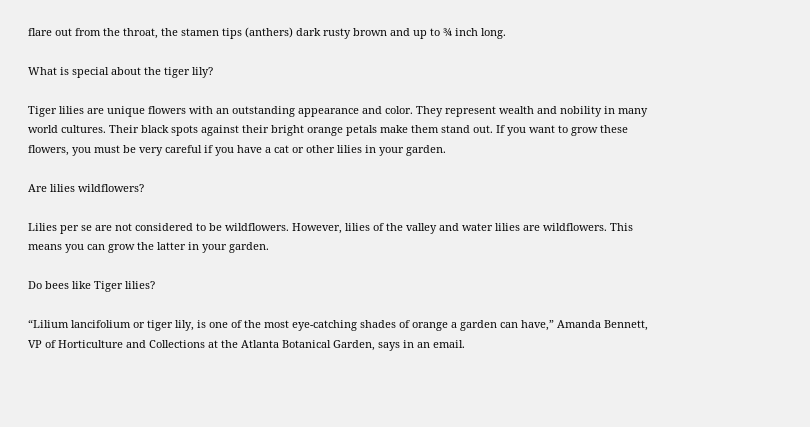flare out from the throat, the stamen tips (anthers) dark rusty brown and up to ¾ inch long.

What is special about the tiger lily?

Tiger lilies are unique flowers with an outstanding appearance and color. They represent wealth and nobility in many world cultures. Their black spots against their bright orange petals make them stand out. If you want to grow these flowers, you must be very careful if you have a cat or other lilies in your garden.

Are lilies wildflowers?

Lilies per se are not considered to be wildflowers. However, lilies of the valley and water lilies are wildflowers. This means you can grow the latter in your garden.

Do bees like Tiger lilies?

“Lilium lancifolium or tiger lily, is one of the most eye-catching shades of orange a garden can have,” Amanda Bennett, VP of Horticulture and Collections at the Atlanta Botanical Garden, says in an email.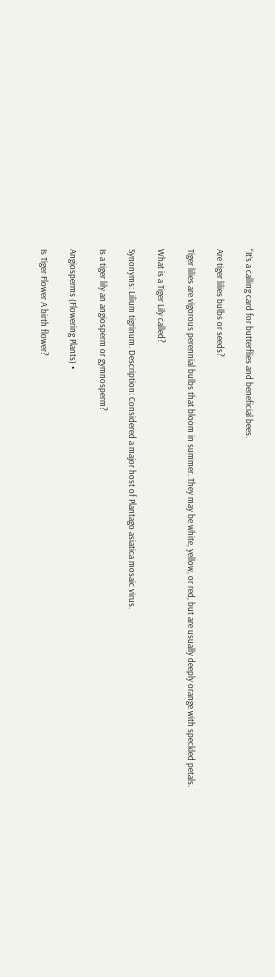“It’s a calling card for butterflies and beneficial bees.

Are tiger lilies bulbs or seeds?

Tiger lilies are vigorous perennial bulbs that bloom in summer. They may be white, yellow, or red, but are usually deeply orange with speckled petals.

What is a Tiger Lily called?

Synonyms: Lilium tigrinum. Description: Considered a major host of Plantago asiatica mosaic virus.

Is a tiger lily an angiosperm or gymnosperm?

Angiosperms (Flowering Plants) •

Is Tiger Flower A birth flower?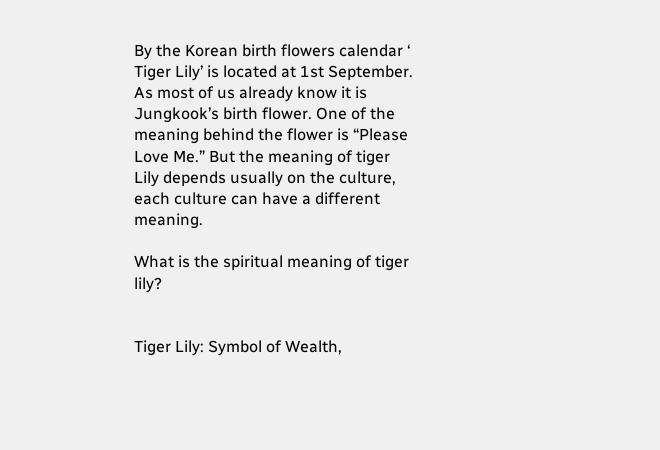By the Korean birth flowers calendar ‘ Tiger Lily’ is located at 1st September. As most of us already know it is Jungkook’s birth flower. One of the meaning behind the flower is “Please Love Me.” But the meaning of tiger Lily depends usually on the culture, each culture can have a different meaning.

What is the spiritual meaning of tiger lily?


Tiger Lily: Symbol of Wealth,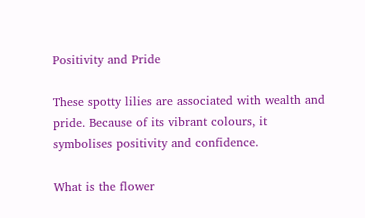Positivity and Pride

These spotty lilies are associated with wealth and pride. Because of its vibrant colours, it symbolises positivity and confidence.

What is the flower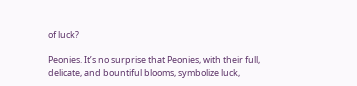of luck?

Peonies. It’s no surprise that Peonies, with their full, delicate, and bountiful blooms, symbolize luck,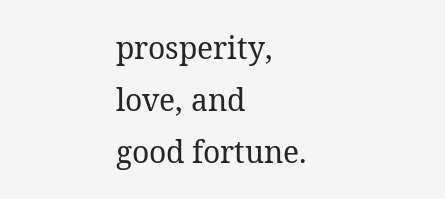prosperity, love, and good fortune.